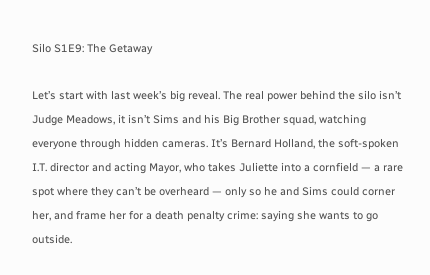Silo S1E9: The Getaway

Let’s start with last week’s big reveal. The real power behind the silo isn’t Judge Meadows, it isn’t Sims and his Big Brother squad, watching everyone through hidden cameras. It’s Bernard Holland, the soft-spoken I.T. director and acting Mayor, who takes Juliette into a cornfield — a rare spot where they can’t be overheard — only so he and Sims could corner her, and frame her for a death penalty crime: saying she wants to go outside.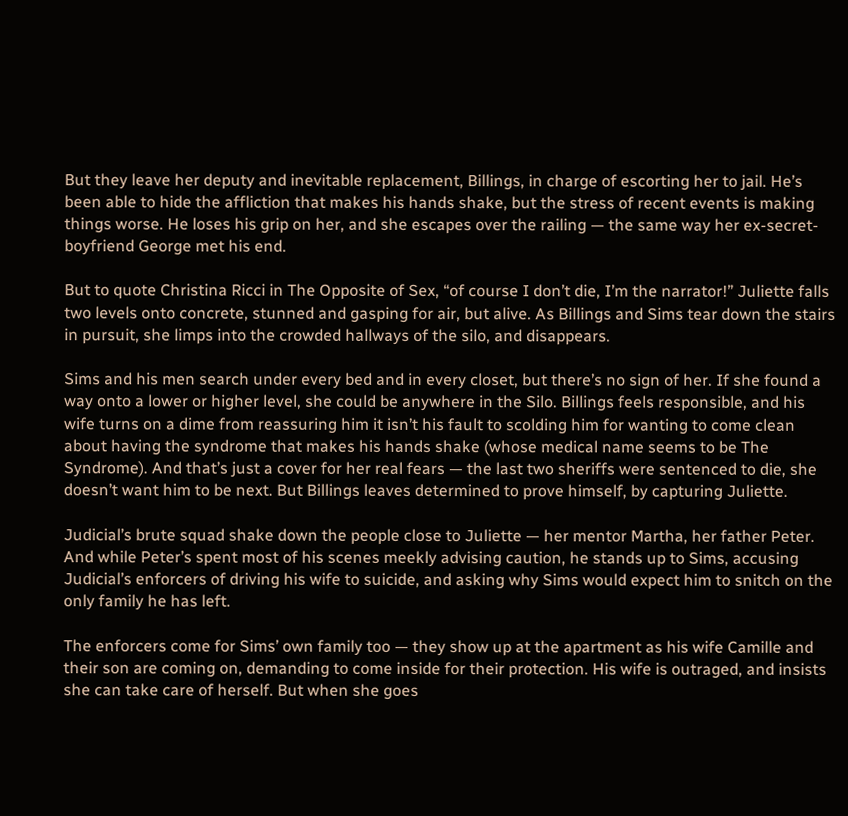But they leave her deputy and inevitable replacement, Billings, in charge of escorting her to jail. He’s been able to hide the affliction that makes his hands shake, but the stress of recent events is making things worse. He loses his grip on her, and she escapes over the railing — the same way her ex-secret-boyfriend George met his end.

But to quote Christina Ricci in The Opposite of Sex, “of course I don’t die, I’m the narrator!” Juliette falls two levels onto concrete, stunned and gasping for air, but alive. As Billings and Sims tear down the stairs in pursuit, she limps into the crowded hallways of the silo, and disappears.

Sims and his men search under every bed and in every closet, but there’s no sign of her. If she found a way onto a lower or higher level, she could be anywhere in the Silo. Billings feels responsible, and his wife turns on a dime from reassuring him it isn’t his fault to scolding him for wanting to come clean about having the syndrome that makes his hands shake (whose medical name seems to be The Syndrome). And that’s just a cover for her real fears — the last two sheriffs were sentenced to die, she doesn’t want him to be next. But Billings leaves determined to prove himself, by capturing Juliette.

Judicial’s brute squad shake down the people close to Juliette — her mentor Martha, her father Peter. And while Peter’s spent most of his scenes meekly advising caution, he stands up to Sims, accusing Judicial’s enforcers of driving his wife to suicide, and asking why Sims would expect him to snitch on the only family he has left.

The enforcers come for Sims’ own family too — they show up at the apartment as his wife Camille and their son are coming on, demanding to come inside for their protection. His wife is outraged, and insists she can take care of herself. But when she goes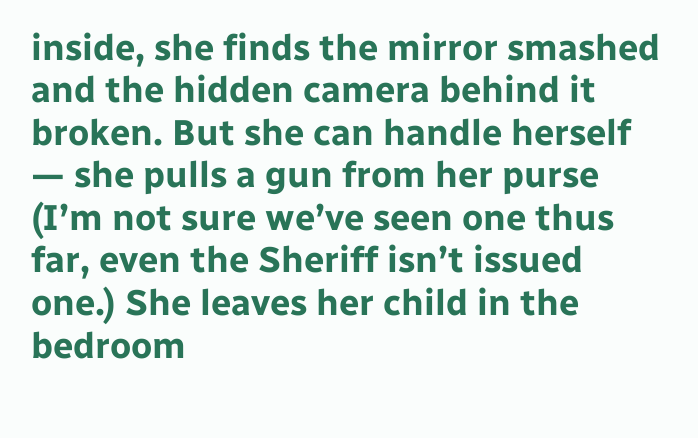inside, she finds the mirror smashed and the hidden camera behind it broken. But she can handle herself — she pulls a gun from her purse (I’m not sure we’ve seen one thus far, even the Sheriff isn’t issued one.) She leaves her child in the bedroom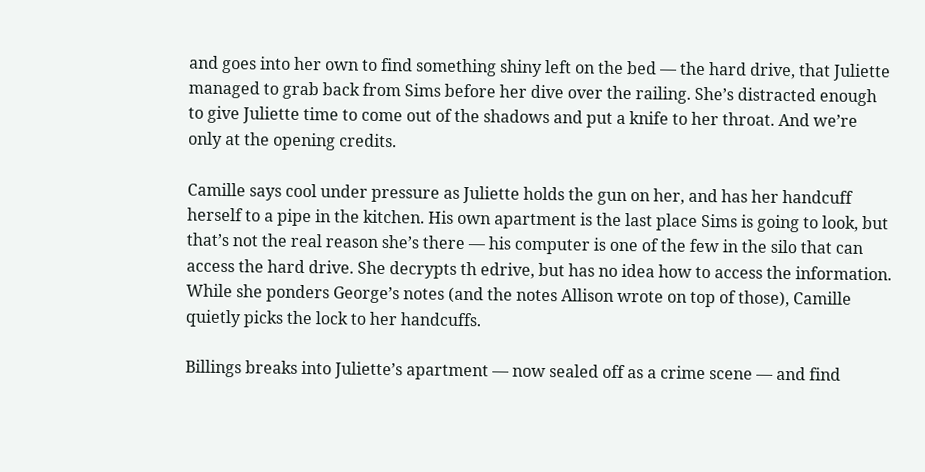and goes into her own to find something shiny left on the bed — the hard drive, that Juliette managed to grab back from Sims before her dive over the railing. She’s distracted enough to give Juliette time to come out of the shadows and put a knife to her throat. And we’re only at the opening credits.

Camille says cool under pressure as Juliette holds the gun on her, and has her handcuff herself to a pipe in the kitchen. His own apartment is the last place Sims is going to look, but that’s not the real reason she’s there — his computer is one of the few in the silo that can access the hard drive. She decrypts th edrive, but has no idea how to access the information. While she ponders George’s notes (and the notes Allison wrote on top of those), Camille quietly picks the lock to her handcuffs.

Billings breaks into Juliette’s apartment — now sealed off as a crime scene — and find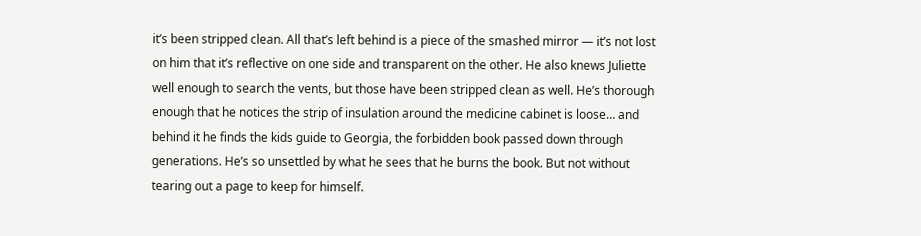it’s been stripped clean. All that’s left behind is a piece of the smashed mirror — it’s not lost on him that it’s reflective on one side and transparent on the other. He also knews Juliette well enough to search the vents, but those have been stripped clean as well. He’s thorough enough that he notices the strip of insulation around the medicine cabinet is loose… and behind it he finds the kids guide to Georgia, the forbidden book passed down through generations. He’s so unsettled by what he sees that he burns the book. But not without tearing out a page to keep for himself.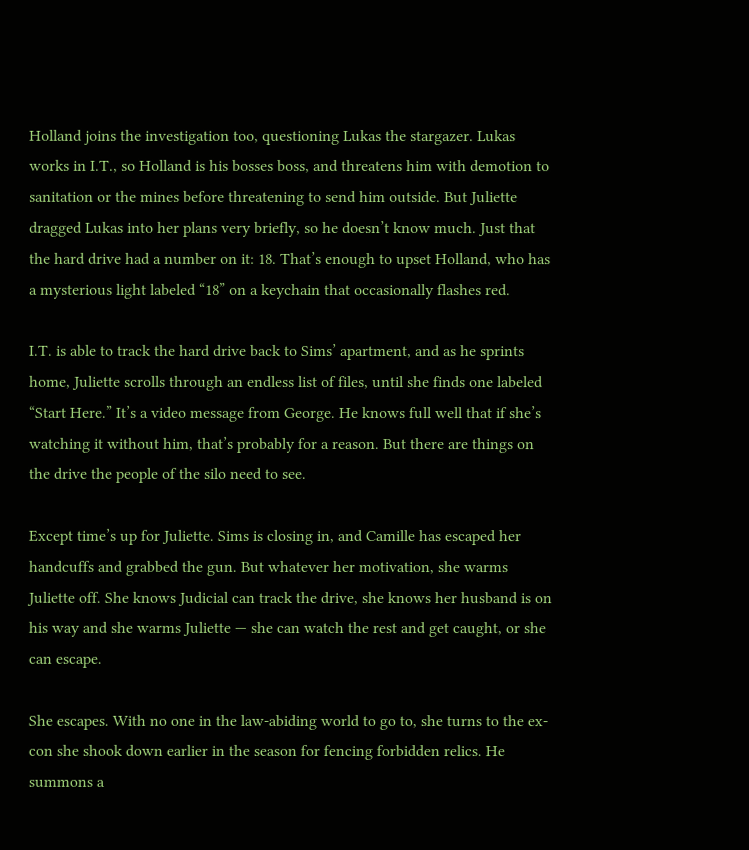Holland joins the investigation too, questioning Lukas the stargazer. Lukas works in I.T., so Holland is his bosses boss, and threatens him with demotion to sanitation or the mines before threatening to send him outside. But Juliette dragged Lukas into her plans very briefly, so he doesn’t know much. Just that the hard drive had a number on it: 18. That’s enough to upset Holland, who has a mysterious light labeled “18” on a keychain that occasionally flashes red.

I.T. is able to track the hard drive back to Sims’ apartment, and as he sprints home, Juliette scrolls through an endless list of files, until she finds one labeled “Start Here.” It’s a video message from George. He knows full well that if she’s watching it without him, that’s probably for a reason. But there are things on the drive the people of the silo need to see.

Except time’s up for Juliette. Sims is closing in, and Camille has escaped her handcuffs and grabbed the gun. But whatever her motivation, she warms Juliette off. She knows Judicial can track the drive, she knows her husband is on his way and she warms Juliette — she can watch the rest and get caught, or she can escape.

She escapes. With no one in the law-abiding world to go to, she turns to the ex-con she shook down earlier in the season for fencing forbidden relics. He summons a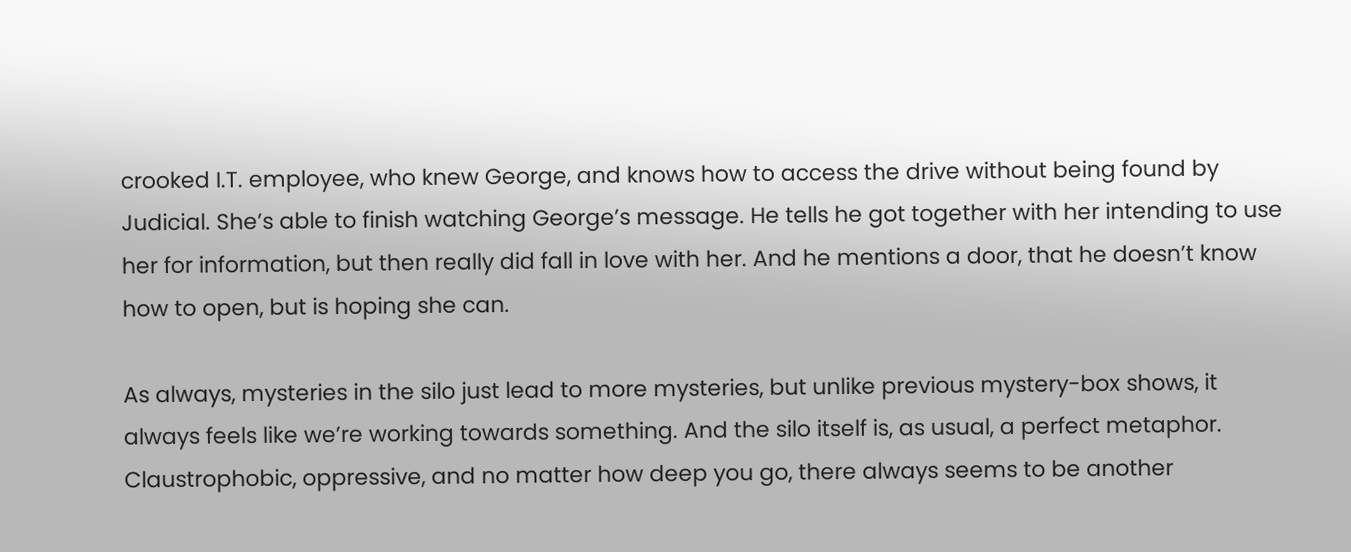crooked I.T. employee, who knew George, and knows how to access the drive without being found by Judicial. She’s able to finish watching George’s message. He tells he got together with her intending to use her for information, but then really did fall in love with her. And he mentions a door, that he doesn’t know how to open, but is hoping she can.

As always, mysteries in the silo just lead to more mysteries, but unlike previous mystery-box shows, it always feels like we’re working towards something. And the silo itself is, as usual, a perfect metaphor. Claustrophobic, oppressive, and no matter how deep you go, there always seems to be another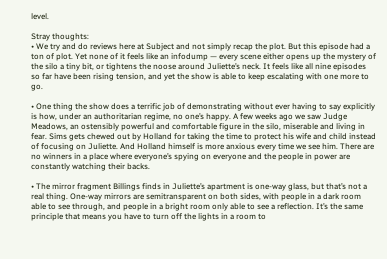level.

Stray thoughts:
• We try and do reviews here at Subject and not simply recap the plot. But this episode had a ton of plot. Yet none of it feels like an infodump — every scene either opens up the mystery of the silo a tiny bit, or tightens the noose around Juliette’s neck. It feels like all nine episodes so far have been rising tension, and yet the show is able to keep escalating with one more to go.

• One thing the show does a terrific job of demonstrating without ever having to say explicitly is how, under an authoritarian regime, no one’s happy. A few weeks ago we saw Judge Meadows, an ostensibly powerful and comfortable figure in the silo, miserable and living in fear. Sims gets chewed out by Holland for taking the time to protect his wife and child instead of focusing on Juliette. And Holland himself is more anxious every time we see him. There are no winners in a place where everyone’s spying on everyone and the people in power are constantly watching their backs.

• The mirror fragment Billings finds in Juliette’s apartment is one-way glass, but that’s not a real thing. One-way mirrors are semitransparent on both sides, with people in a dark room able to see through, and people in a bright room only able to see a reflection. It’s the same principle that means you have to turn off the lights in a room to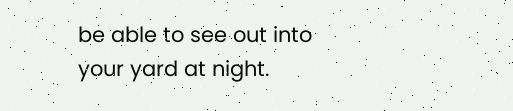be able to see out into your yard at night.